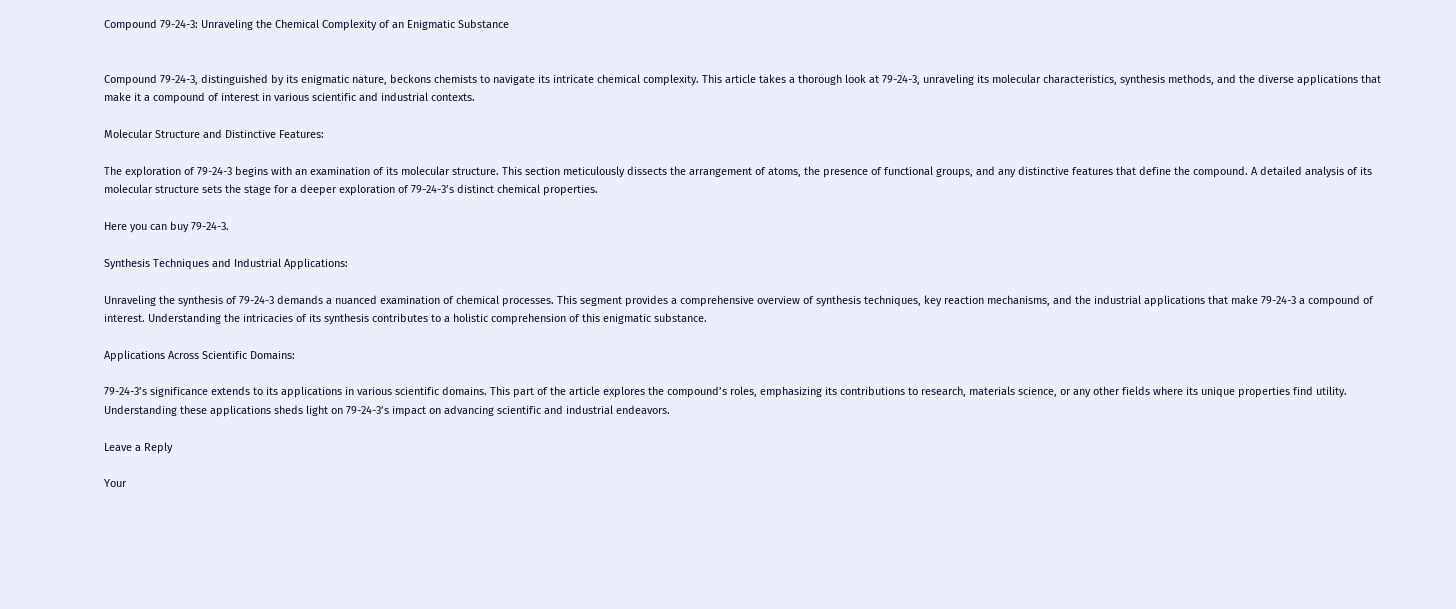Compound 79-24-3: Unraveling the Chemical Complexity of an Enigmatic Substance


Compound 79-24-3, distinguished by its enigmatic nature, beckons chemists to navigate its intricate chemical complexity. This article takes a thorough look at 79-24-3, unraveling its molecular characteristics, synthesis methods, and the diverse applications that make it a compound of interest in various scientific and industrial contexts.

Molecular Structure and Distinctive Features:

The exploration of 79-24-3 begins with an examination of its molecular structure. This section meticulously dissects the arrangement of atoms, the presence of functional groups, and any distinctive features that define the compound. A detailed analysis of its molecular structure sets the stage for a deeper exploration of 79-24-3’s distinct chemical properties.

Here you can buy 79-24-3.

Synthesis Techniques and Industrial Applications:

Unraveling the synthesis of 79-24-3 demands a nuanced examination of chemical processes. This segment provides a comprehensive overview of synthesis techniques, key reaction mechanisms, and the industrial applications that make 79-24-3 a compound of interest. Understanding the intricacies of its synthesis contributes to a holistic comprehension of this enigmatic substance.

Applications Across Scientific Domains:

79-24-3’s significance extends to its applications in various scientific domains. This part of the article explores the compound’s roles, emphasizing its contributions to research, materials science, or any other fields where its unique properties find utility. Understanding these applications sheds light on 79-24-3’s impact on advancing scientific and industrial endeavors.

Leave a Reply

Your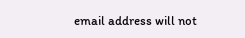email address will not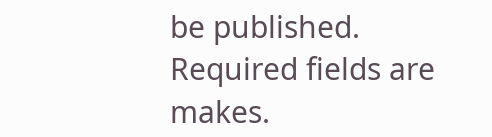be published. Required fields are makes.